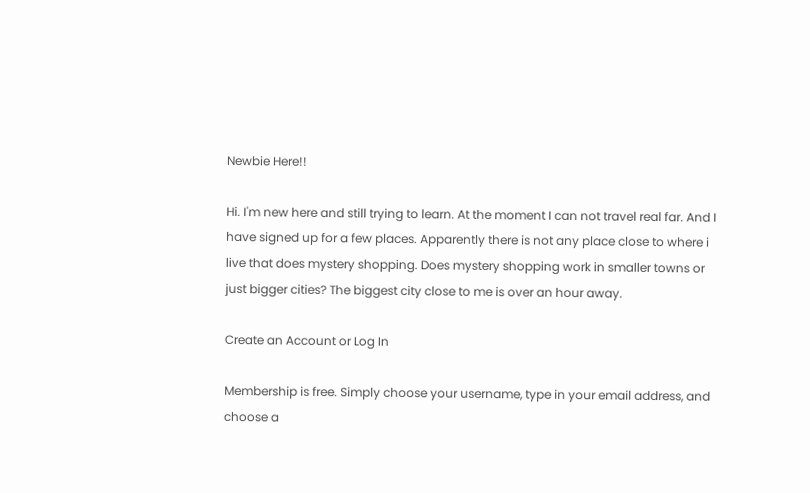Newbie Here!!

Hi. I'm new here and still trying to learn. At the moment I can not travel real far. And I have signed up for a few places. Apparently there is not any place close to where i live that does mystery shopping. Does mystery shopping work in smaller towns or just bigger cities? The biggest city close to me is over an hour away.

Create an Account or Log In

Membership is free. Simply choose your username, type in your email address, and choose a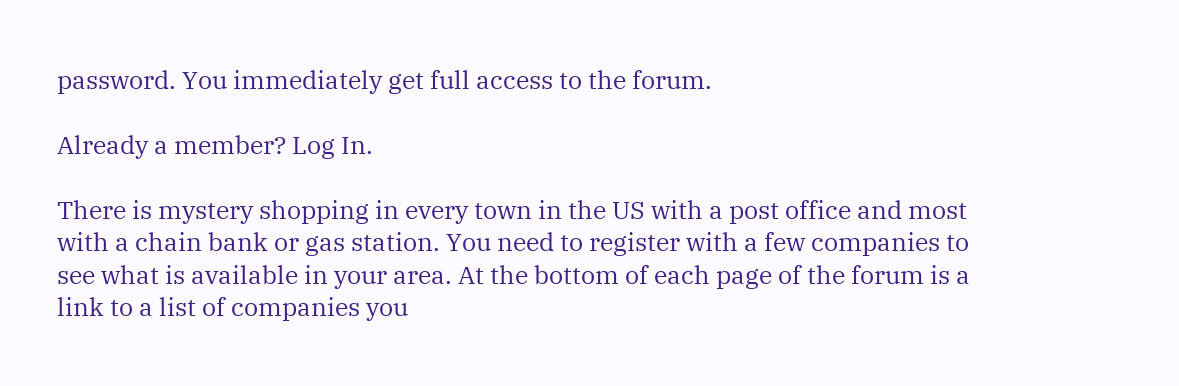password. You immediately get full access to the forum.

Already a member? Log In.

There is mystery shopping in every town in the US with a post office and most with a chain bank or gas station. You need to register with a few companies to see what is available in your area. At the bottom of each page of the forum is a link to a list of companies you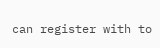can register with to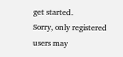get started.
Sorry, only registered users may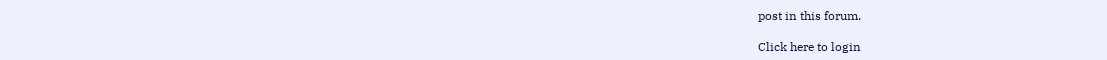post in this forum.

Click here to login